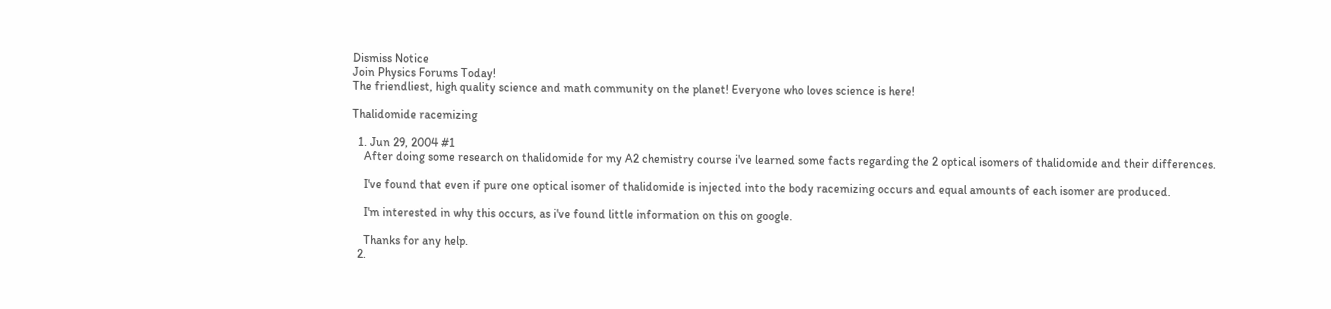Dismiss Notice
Join Physics Forums Today!
The friendliest, high quality science and math community on the planet! Everyone who loves science is here!

Thalidomide racemizing

  1. Jun 29, 2004 #1
    After doing some research on thalidomide for my A2 chemistry course i've learned some facts regarding the 2 optical isomers of thalidomide and their differences.

    I've found that even if pure one optical isomer of thalidomide is injected into the body racemizing occurs and equal amounts of each isomer are produced.

    I'm interested in why this occurs, as i've found little information on this on google.

    Thanks for any help.
  2.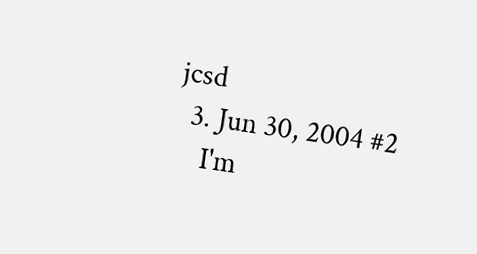jcsd
  3. Jun 30, 2004 #2
    I'm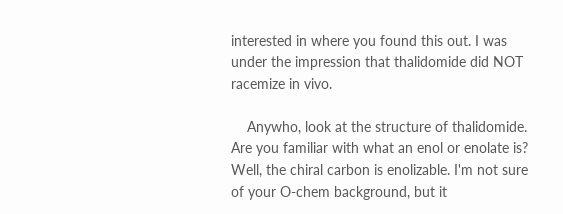interested in where you found this out. I was under the impression that thalidomide did NOT racemize in vivo.

    Anywho, look at the structure of thalidomide. Are you familiar with what an enol or enolate is? Well, the chiral carbon is enolizable. I'm not sure of your O-chem background, but it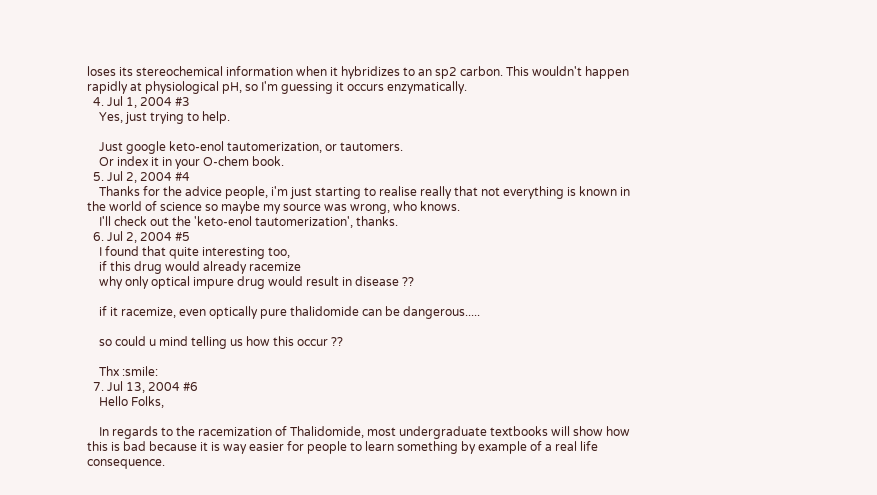loses its stereochemical information when it hybridizes to an sp2 carbon. This wouldn't happen rapidly at physiological pH, so I'm guessing it occurs enzymatically.
  4. Jul 1, 2004 #3
    Yes, just trying to help.

    Just google keto-enol tautomerization, or tautomers.
    Or index it in your O-chem book.
  5. Jul 2, 2004 #4
    Thanks for the advice people, i'm just starting to realise really that not everything is known in the world of science so maybe my source was wrong, who knows.
    I'll check out the 'keto-enol tautomerization', thanks.
  6. Jul 2, 2004 #5
    I found that quite interesting too,
    if this drug would already racemize
    why only optical impure drug would result in disease ??

    if it racemize, even optically pure thalidomide can be dangerous.....

    so could u mind telling us how this occur ??

    Thx :smile:
  7. Jul 13, 2004 #6
    Hello Folks,

    In regards to the racemization of Thalidomide, most undergraduate textbooks will show how this is bad because it is way easier for people to learn something by example of a real life consequence.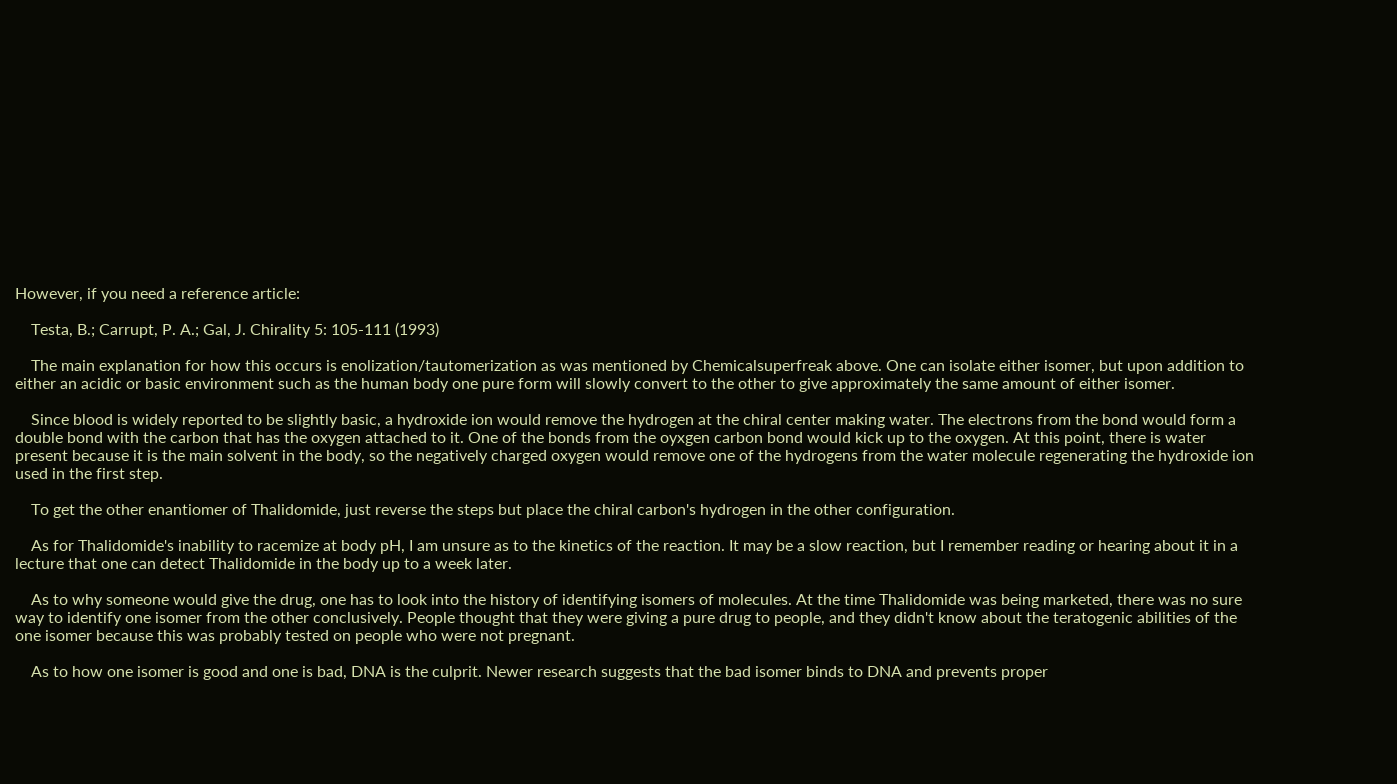However, if you need a reference article:

    Testa, B.; Carrupt, P. A.; Gal, J. Chirality 5: 105-111 (1993)

    The main explanation for how this occurs is enolization/tautomerization as was mentioned by Chemicalsuperfreak above. One can isolate either isomer, but upon addition to either an acidic or basic environment such as the human body one pure form will slowly convert to the other to give approximately the same amount of either isomer.

    Since blood is widely reported to be slightly basic, a hydroxide ion would remove the hydrogen at the chiral center making water. The electrons from the bond would form a double bond with the carbon that has the oxygen attached to it. One of the bonds from the oyxgen carbon bond would kick up to the oxygen. At this point, there is water present because it is the main solvent in the body, so the negatively charged oxygen would remove one of the hydrogens from the water molecule regenerating the hydroxide ion used in the first step.

    To get the other enantiomer of Thalidomide, just reverse the steps but place the chiral carbon's hydrogen in the other configuration.

    As for Thalidomide's inability to racemize at body pH, I am unsure as to the kinetics of the reaction. It may be a slow reaction, but I remember reading or hearing about it in a lecture that one can detect Thalidomide in the body up to a week later.

    As to why someone would give the drug, one has to look into the history of identifying isomers of molecules. At the time Thalidomide was being marketed, there was no sure way to identify one isomer from the other conclusively. People thought that they were giving a pure drug to people, and they didn't know about the teratogenic abilities of the one isomer because this was probably tested on people who were not pregnant.

    As to how one isomer is good and one is bad, DNA is the culprit. Newer research suggests that the bad isomer binds to DNA and prevents proper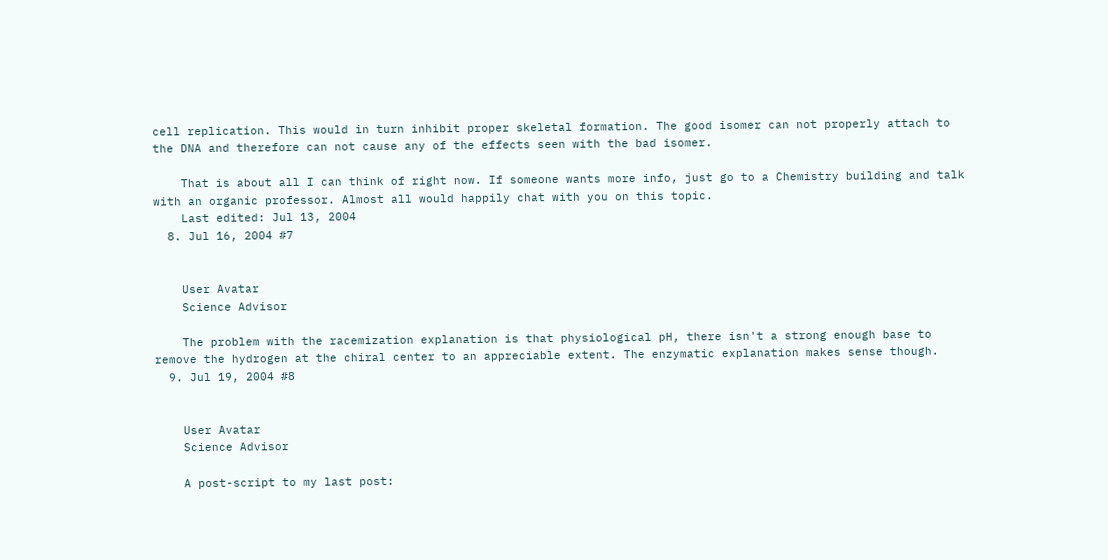cell replication. This would in turn inhibit proper skeletal formation. The good isomer can not properly attach to the DNA and therefore can not cause any of the effects seen with the bad isomer.

    That is about all I can think of right now. If someone wants more info, just go to a Chemistry building and talk with an organic professor. Almost all would happily chat with you on this topic.
    Last edited: Jul 13, 2004
  8. Jul 16, 2004 #7


    User Avatar
    Science Advisor

    The problem with the racemization explanation is that physiological pH, there isn't a strong enough base to remove the hydrogen at the chiral center to an appreciable extent. The enzymatic explanation makes sense though.
  9. Jul 19, 2004 #8


    User Avatar
    Science Advisor

    A post-script to my last post: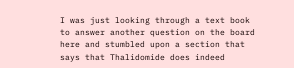I was just looking through a text book to answer another question on the board here and stumbled upon a section that says that Thalidomide does indeed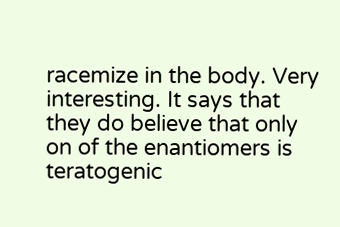racemize in the body. Very interesting. It says that they do believe that only on of the enantiomers is teratogenic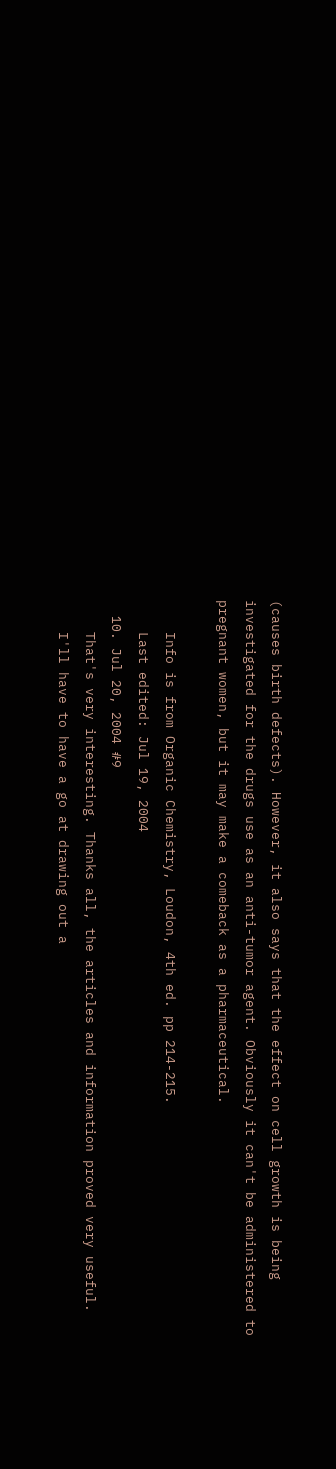(causes birth defects). However, it also says that the effect on cell growth is being investigated for the drugs use as an anti-tumor agent. Obviously it can't be administered to pregnant women, but it may make a comeback as a pharmaceutical.

    Info is from Organic Chemistry, Loudon, 4th ed. pp 214-215.
    Last edited: Jul 19, 2004
  10. Jul 20, 2004 #9
    That's very interesting. Thanks all, the articles and information proved very useful.
    I'll have to have a go at drawing out a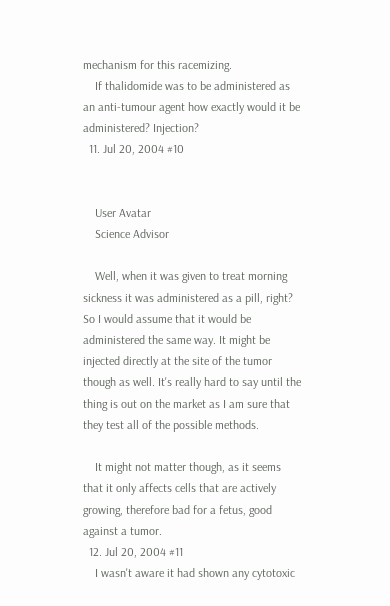mechanism for this racemizing.
    If thalidomide was to be administered as an anti-tumour agent how exactly would it be administered? Injection?
  11. Jul 20, 2004 #10


    User Avatar
    Science Advisor

    Well, when it was given to treat morning sickness it was administered as a pill, right? So I would assume that it would be administered the same way. It might be injected directly at the site of the tumor though as well. It's really hard to say until the thing is out on the market as I am sure that they test all of the possible methods.

    It might not matter though, as it seems that it only affects cells that are actively growing, therefore bad for a fetus, good against a tumor.
  12. Jul 20, 2004 #11
    I wasn't aware it had shown any cytotoxic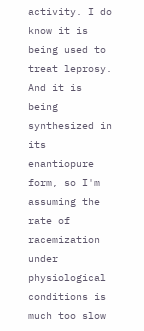activity. I do know it is being used to treat leprosy. And it is being synthesized in its enantiopure form, so I'm assuming the rate of racemization under physiological conditions is much too slow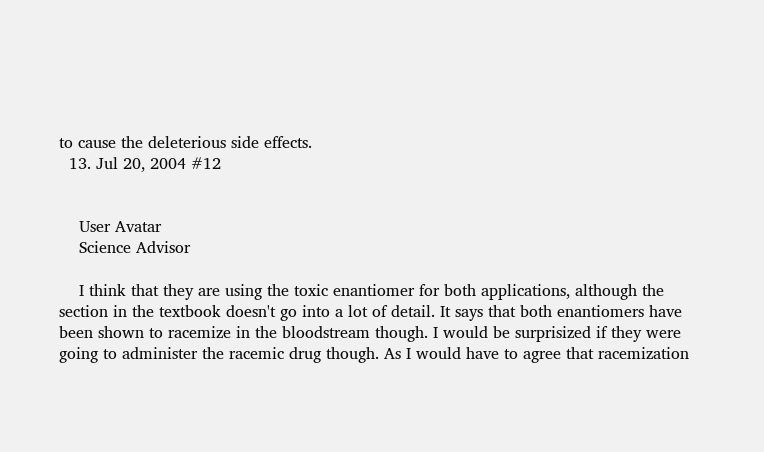to cause the deleterious side effects.
  13. Jul 20, 2004 #12


    User Avatar
    Science Advisor

    I think that they are using the toxic enantiomer for both applications, although the section in the textbook doesn't go into a lot of detail. It says that both enantiomers have been shown to racemize in the bloodstream though. I would be surprisized if they were going to administer the racemic drug though. As I would have to agree that racemization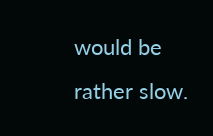would be rather slow.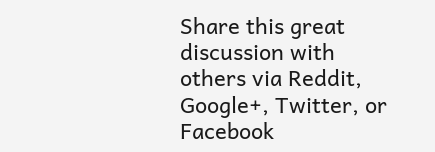Share this great discussion with others via Reddit, Google+, Twitter, or Facebook